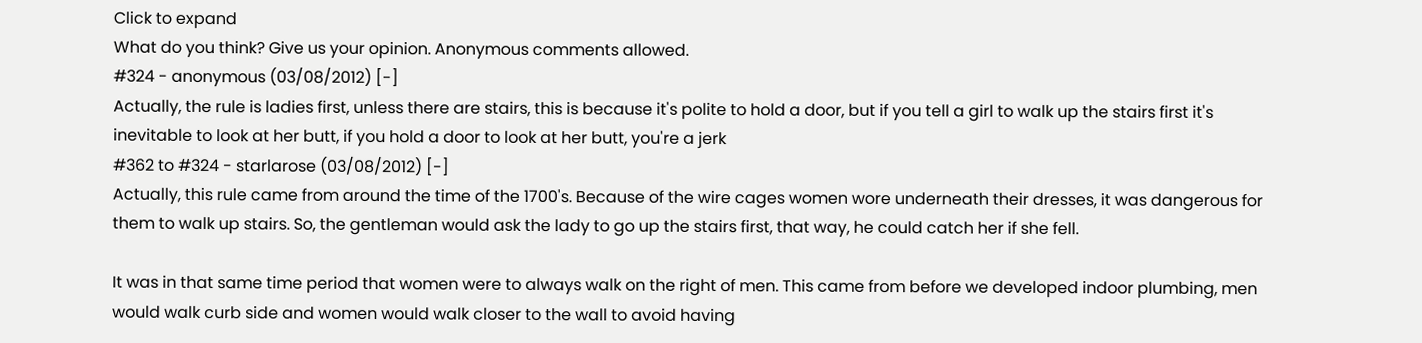Click to expand
What do you think? Give us your opinion. Anonymous comments allowed.
#324 - anonymous (03/08/2012) [-]
Actually, the rule is ladies first, unless there are stairs, this is because it's polite to hold a door, but if you tell a girl to walk up the stairs first it's inevitable to look at her butt, if you hold a door to look at her butt, you're a jerk
#362 to #324 - starlarose (03/08/2012) [-]
Actually, this rule came from around the time of the 1700's. Because of the wire cages women wore underneath their dresses, it was dangerous for them to walk up stairs. So, the gentleman would ask the lady to go up the stairs first, that way, he could catch her if she fell.

It was in that same time period that women were to always walk on the right of men. This came from before we developed indoor plumbing, men would walk curb side and women would walk closer to the wall to avoid having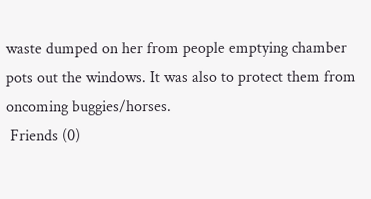waste dumped on her from people emptying chamber pots out the windows. It was also to protect them from oncoming buggies/horses.
 Friends (0)